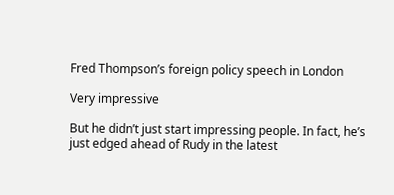Fred Thompson’s foreign policy speech in London

Very impressive

But he didn’t just start impressing people. In fact, he’s just edged ahead of Rudy in the latest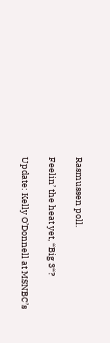Rasmussen poll.

Feelin’ the heat yet, “Big 3“?

Update: Kelly O’Donnell at MSNBC’s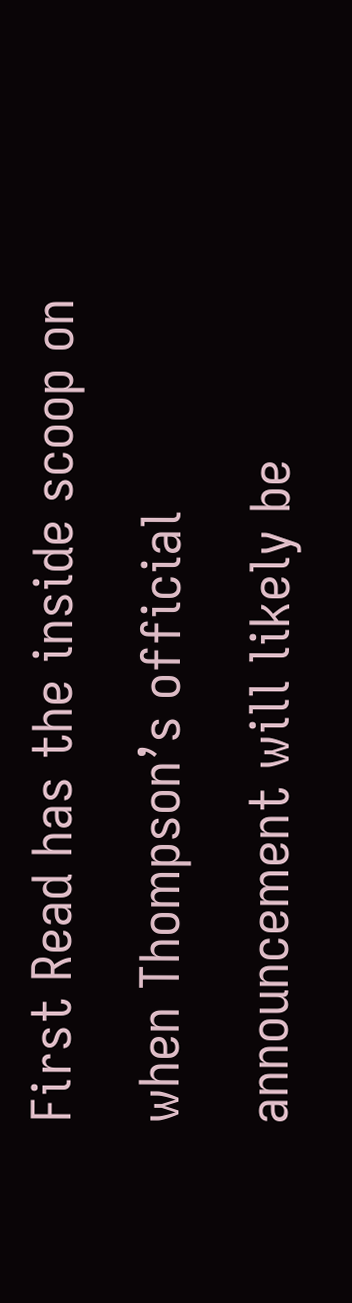First Read has the inside scoop on when Thompson’s official announcement will likely be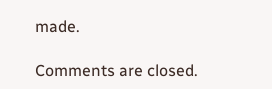made.

Comments are closed.